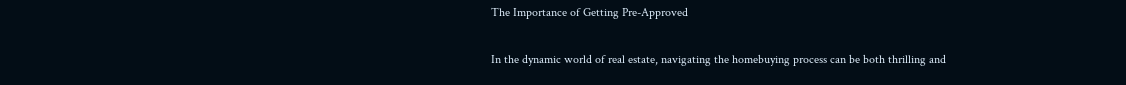The Importance of Getting Pre-Approved

In the dynamic world of real estate, navigating the homebuying process can be both thrilling and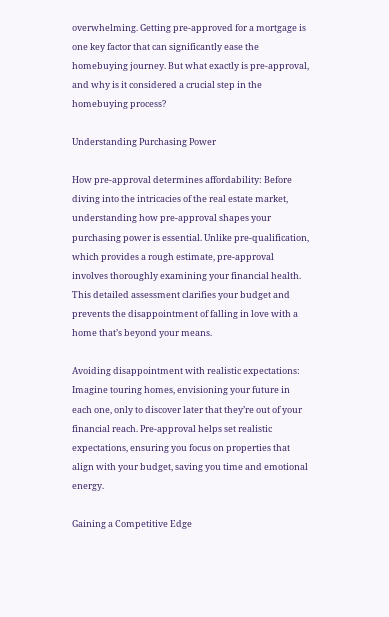overwhelming. Getting pre-approved for a mortgage is one key factor that can significantly ease the homebuying journey. But what exactly is pre-approval, and why is it considered a crucial step in the homebuying process?

Understanding Purchasing Power

How pre-approval determines affordability: Before diving into the intricacies of the real estate market, understanding how pre-approval shapes your purchasing power is essential. Unlike pre-qualification, which provides a rough estimate, pre-approval involves thoroughly examining your financial health. This detailed assessment clarifies your budget and prevents the disappointment of falling in love with a home that’s beyond your means.

Avoiding disappointment with realistic expectations: Imagine touring homes, envisioning your future in each one, only to discover later that they’re out of your financial reach. Pre-approval helps set realistic expectations, ensuring you focus on properties that align with your budget, saving you time and emotional energy.

Gaining a Competitive Edge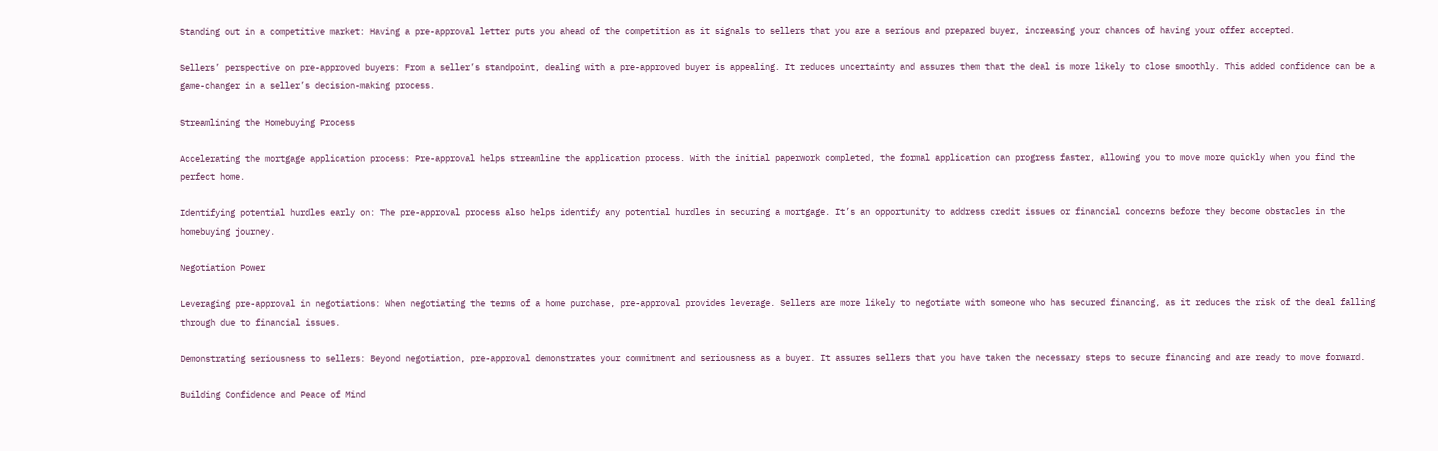Standing out in a competitive market: Having a pre-approval letter puts you ahead of the competition as it signals to sellers that you are a serious and prepared buyer, increasing your chances of having your offer accepted.

Sellers’ perspective on pre-approved buyers: From a seller’s standpoint, dealing with a pre-approved buyer is appealing. It reduces uncertainty and assures them that the deal is more likely to close smoothly. This added confidence can be a game-changer in a seller’s decision-making process.

Streamlining the Homebuying Process

Accelerating the mortgage application process: Pre-approval helps streamline the application process. With the initial paperwork completed, the formal application can progress faster, allowing you to move more quickly when you find the perfect home.

Identifying potential hurdles early on: The pre-approval process also helps identify any potential hurdles in securing a mortgage. It’s an opportunity to address credit issues or financial concerns before they become obstacles in the homebuying journey.

Negotiation Power

Leveraging pre-approval in negotiations: When negotiating the terms of a home purchase, pre-approval provides leverage. Sellers are more likely to negotiate with someone who has secured financing, as it reduces the risk of the deal falling through due to financial issues.

Demonstrating seriousness to sellers: Beyond negotiation, pre-approval demonstrates your commitment and seriousness as a buyer. It assures sellers that you have taken the necessary steps to secure financing and are ready to move forward.

Building Confidence and Peace of Mind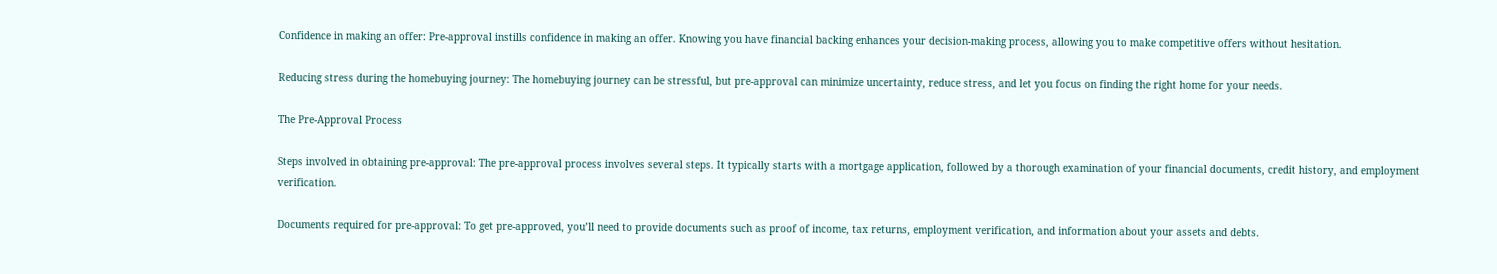Confidence in making an offer: Pre-approval instills confidence in making an offer. Knowing you have financial backing enhances your decision-making process, allowing you to make competitive offers without hesitation.

Reducing stress during the homebuying journey: The homebuying journey can be stressful, but pre-approval can minimize uncertainty, reduce stress, and let you focus on finding the right home for your needs.

The Pre-Approval Process

Steps involved in obtaining pre-approval: The pre-approval process involves several steps. It typically starts with a mortgage application, followed by a thorough examination of your financial documents, credit history, and employment verification.

Documents required for pre-approval: To get pre-approved, you’ll need to provide documents such as proof of income, tax returns, employment verification, and information about your assets and debts.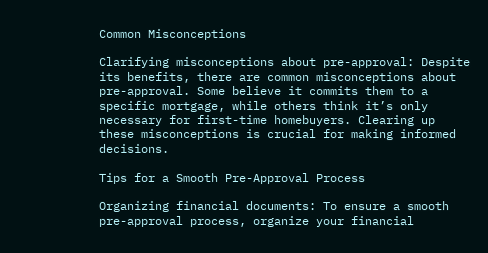Common Misconceptions

Clarifying misconceptions about pre-approval: Despite its benefits, there are common misconceptions about pre-approval. Some believe it commits them to a specific mortgage, while others think it’s only necessary for first-time homebuyers. Clearing up these misconceptions is crucial for making informed decisions.

Tips for a Smooth Pre-Approval Process

Organizing financial documents: To ensure a smooth pre-approval process, organize your financial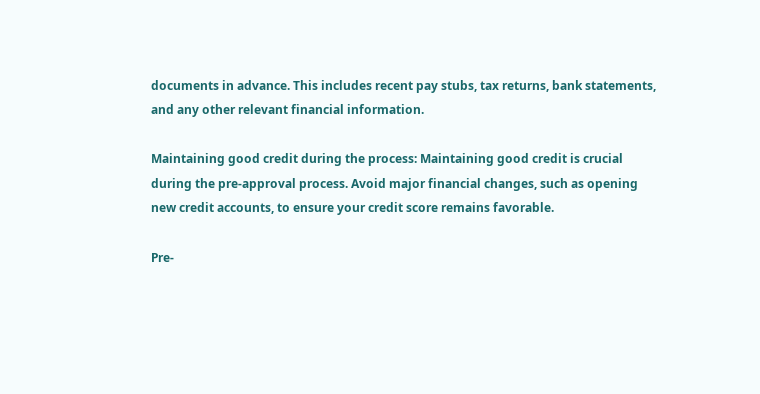documents in advance. This includes recent pay stubs, tax returns, bank statements, and any other relevant financial information.

Maintaining good credit during the process: Maintaining good credit is crucial during the pre-approval process. Avoid major financial changes, such as opening new credit accounts, to ensure your credit score remains favorable.

Pre-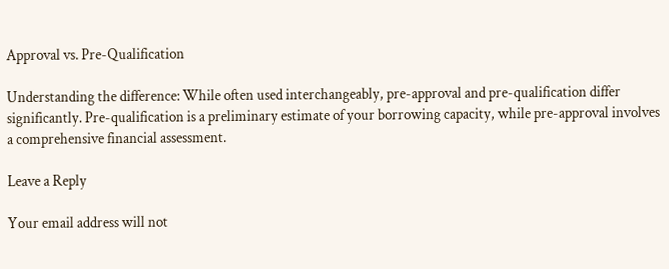Approval vs. Pre-Qualification

Understanding the difference: While often used interchangeably, pre-approval and pre-qualification differ significantly. Pre-qualification is a preliminary estimate of your borrowing capacity, while pre-approval involves a comprehensive financial assessment.

Leave a Reply

Your email address will not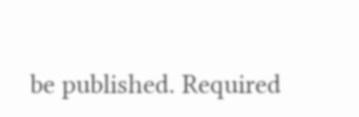be published. Required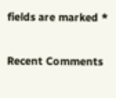fields are marked *

Recent Comments